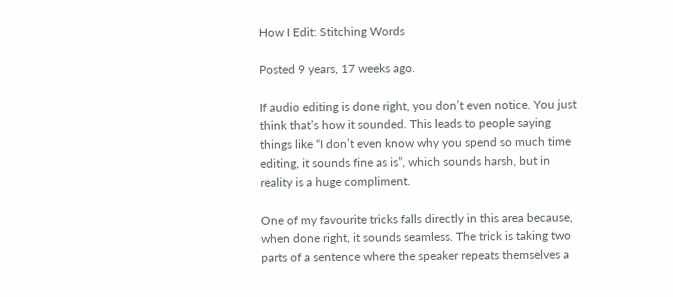How I Edit: Stitching Words

Posted 9 years, 17 weeks ago.

If audio editing is done right, you don’t even notice. You just think that’s how it sounded. This leads to people saying things like “I don’t even know why you spend so much time editing, it sounds fine as is”, which sounds harsh, but in reality is a huge compliment.

One of my favourite tricks falls directly in this area because, when done right, it sounds seamless. The trick is taking two parts of a sentence where the speaker repeats themselves a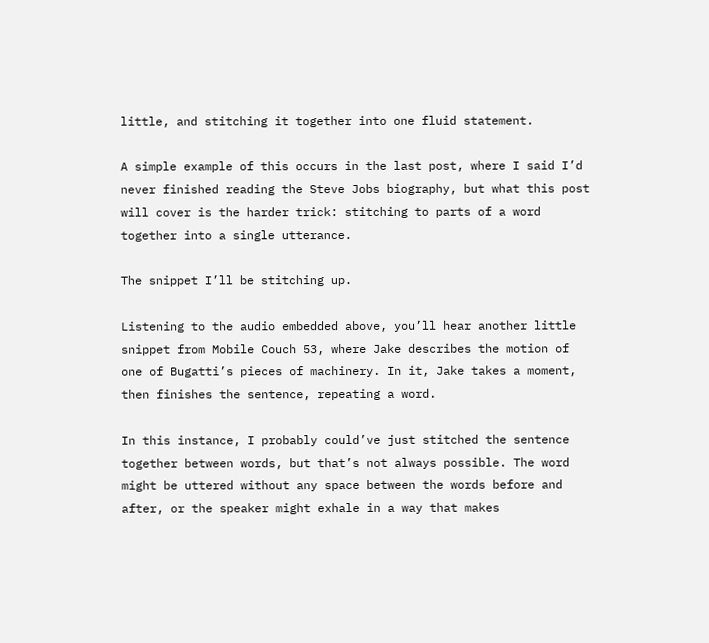little, and stitching it together into one fluid statement.

A simple example of this occurs in the last post, where I said I’d never finished reading the Steve Jobs biography, but what this post will cover is the harder trick: stitching to parts of a word together into a single utterance.

The snippet I’ll be stitching up.

Listening to the audio embedded above, you’ll hear another little snippet from Mobile Couch 53, where Jake describes the motion of one of Bugatti’s pieces of machinery. In it, Jake takes a moment, then finishes the sentence, repeating a word.

In this instance, I probably could’ve just stitched the sentence together between words, but that’s not always possible. The word might be uttered without any space between the words before and after, or the speaker might exhale in a way that makes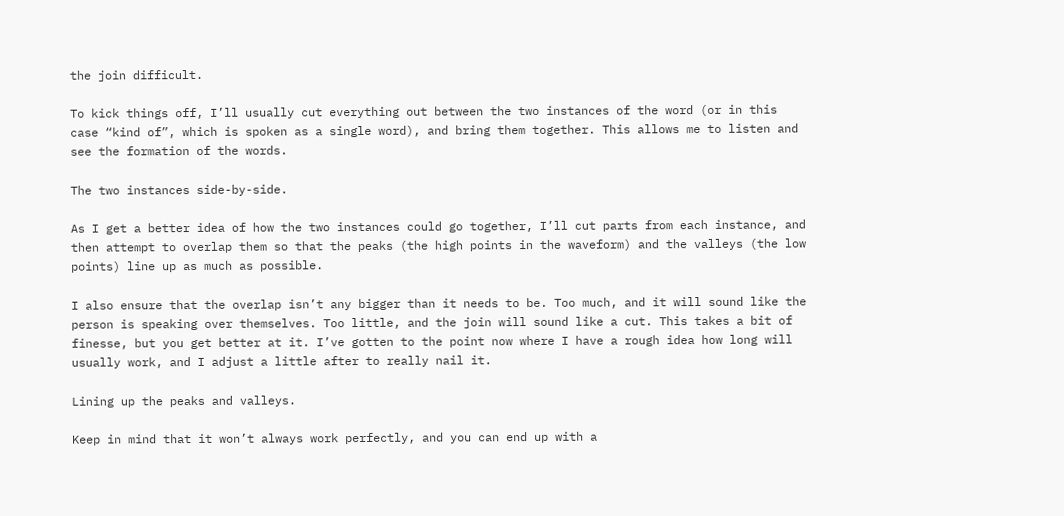the join difficult.

To kick things off, I’ll usually cut everything out between the two instances of the word (or in this case “kind of”, which is spoken as a single word), and bring them together. This allows me to listen and see the formation of the words.

The two instances side-by-side.

As I get a better idea of how the two instances could go together, I’ll cut parts from each instance, and then attempt to overlap them so that the peaks (the high points in the waveform) and the valleys (the low points) line up as much as possible.

I also ensure that the overlap isn’t any bigger than it needs to be. Too much, and it will sound like the person is speaking over themselves. Too little, and the join will sound like a cut. This takes a bit of finesse, but you get better at it. I’ve gotten to the point now where I have a rough idea how long will usually work, and I adjust a little after to really nail it.

Lining up the peaks and valleys.

Keep in mind that it won’t always work perfectly, and you can end up with a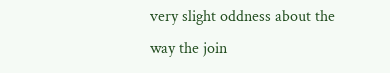very slight oddness about the way the join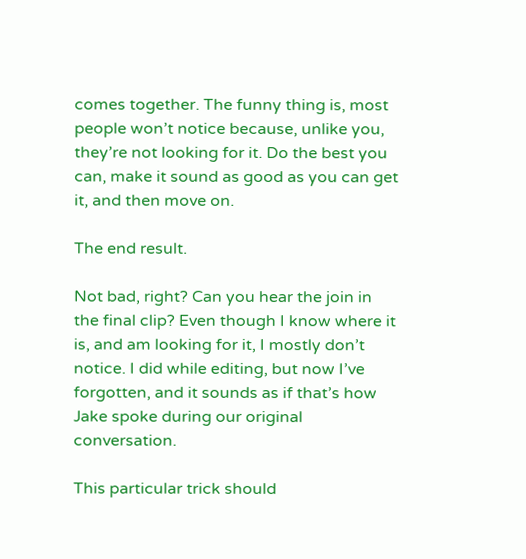comes together. The funny thing is, most people won’t notice because, unlike you, they’re not looking for it. Do the best you can, make it sound as good as you can get it, and then move on.

The end result.

Not bad, right? Can you hear the join in the final clip? Even though I know where it is, and am looking for it, I mostly don’t notice. I did while editing, but now I’ve forgotten, and it sounds as if that’s how Jake spoke during our original conversation.

This particular trick should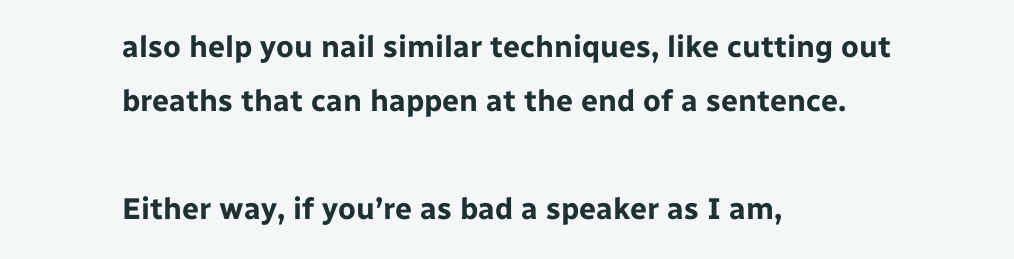also help you nail similar techniques, like cutting out breaths that can happen at the end of a sentence.

Either way, if you’re as bad a speaker as I am,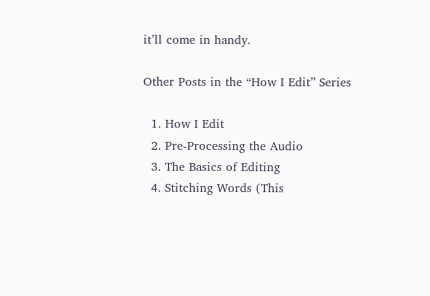it’ll come in handy.

Other Posts in the “How I Edit” Series

  1. How I Edit
  2. Pre-Processing the Audio
  3. The Basics of Editing
  4. Stitching Words (This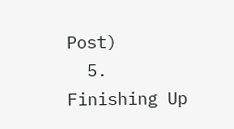Post)
  5. Finishing Up